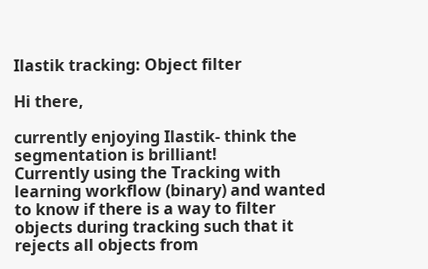Ilastik tracking: Object filter

Hi there,

currently enjoying Ilastik- think the segmentation is brilliant!
Currently using the Tracking with learning workflow (binary) and wanted to know if there is a way to filter objects during tracking such that it rejects all objects from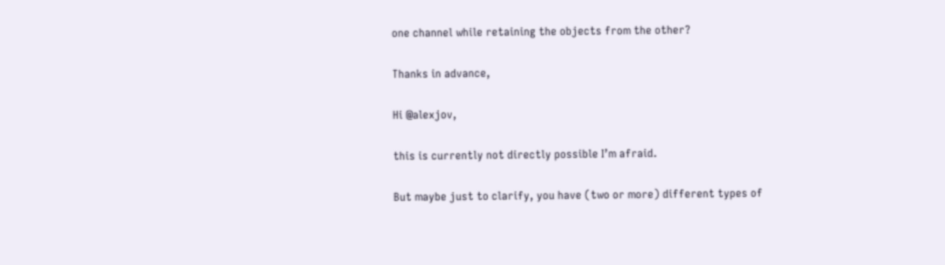one channel while retaining the objects from the other?

Thanks in advance,

Hi @alexjov,

this is currently not directly possible I’m afraid.

But maybe just to clarify, you have (two or more) different types of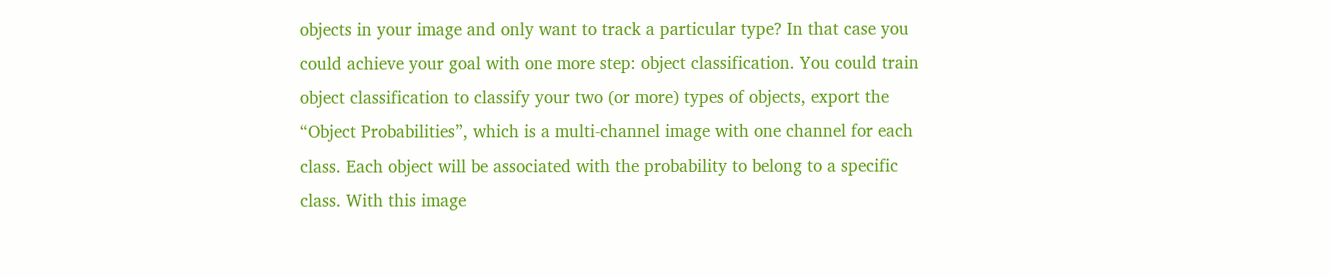objects in your image and only want to track a particular type? In that case you could achieve your goal with one more step: object classification. You could train object classification to classify your two (or more) types of objects, export the “Object Probabilities”, which is a multi-channel image with one channel for each class. Each object will be associated with the probability to belong to a specific class. With this image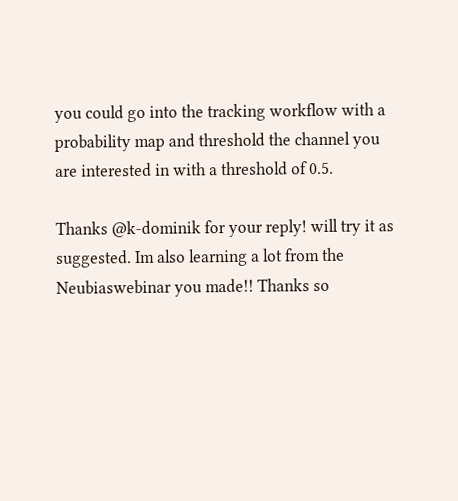you could go into the tracking workflow with a probability map and threshold the channel you are interested in with a threshold of 0.5.

Thanks @k-dominik for your reply! will try it as suggested. Im also learning a lot from the Neubiaswebinar you made!! Thanks so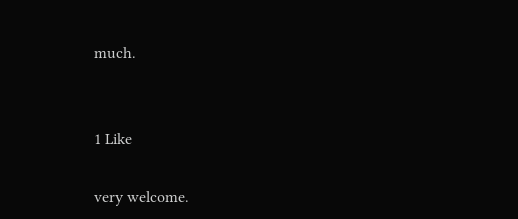much.


1 Like

very welcome.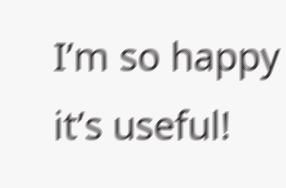I’m so happy it’s useful!